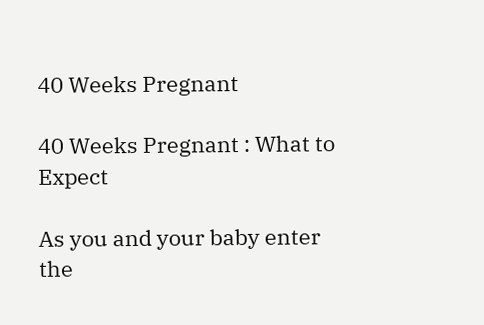40 Weeks Pregnant

40 Weeks Pregnant : What to Expect

As you and your baby enter the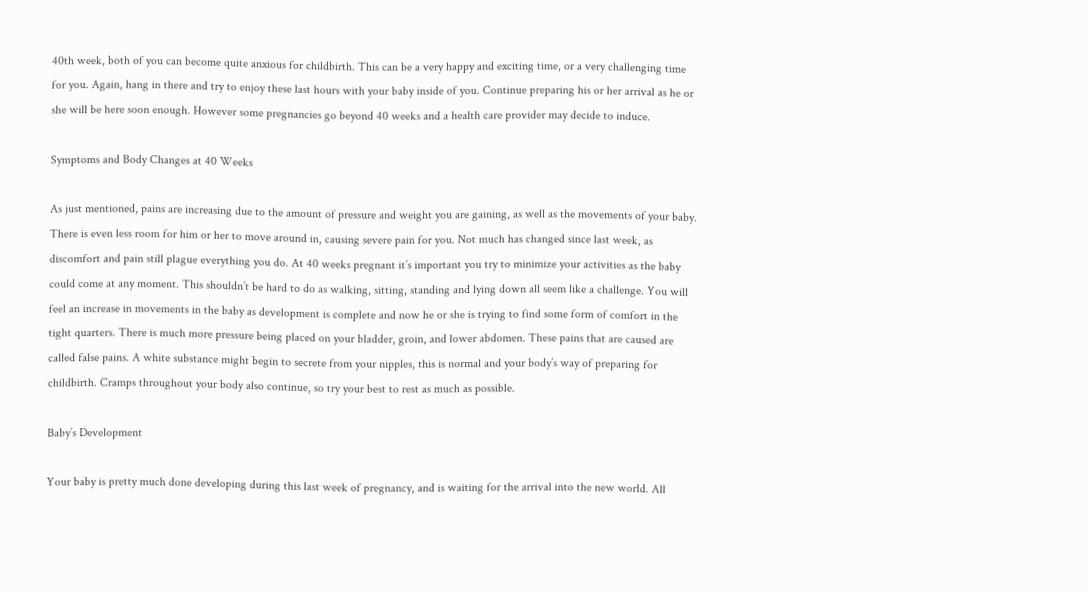40th week, both of you can become quite anxious for childbirth. This can be a very happy and exciting time, or a very challenging time for you. Again, hang in there and try to enjoy these last hours with your baby inside of you. Continue preparing his or her arrival as he or she will be here soon enough. However some pregnancies go beyond 40 weeks and a health care provider may decide to induce.

Symptoms and Body Changes at 40 Weeks

As just mentioned, pains are increasing due to the amount of pressure and weight you are gaining, as well as the movements of your baby. There is even less room for him or her to move around in, causing severe pain for you. Not much has changed since last week, as discomfort and pain still plague everything you do. At 40 weeks pregnant it’s important you try to minimize your activities as the baby could come at any moment. This shouldn’t be hard to do as walking, sitting, standing and lying down all seem like a challenge. You will feel an increase in movements in the baby as development is complete and now he or she is trying to find some form of comfort in the tight quarters. There is much more pressure being placed on your bladder, groin, and lower abdomen. These pains that are caused are called false pains. A white substance might begin to secrete from your nipples, this is normal and your body’s way of preparing for childbirth. Cramps throughout your body also continue, so try your best to rest as much as possible.

Baby’s Development

Your baby is pretty much done developing during this last week of pregnancy, and is waiting for the arrival into the new world. All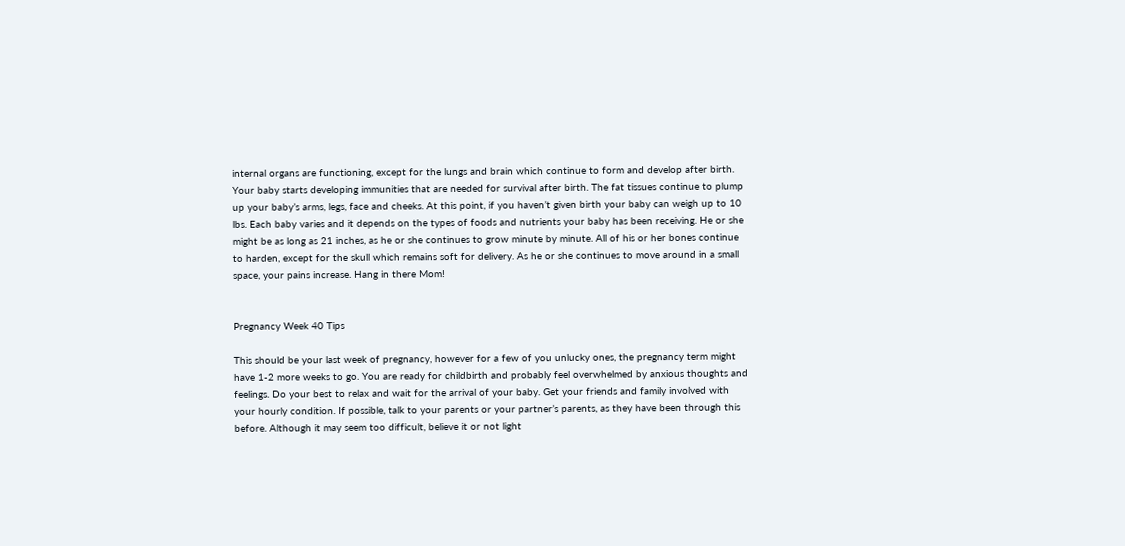internal organs are functioning, except for the lungs and brain which continue to form and develop after birth. Your baby starts developing immunities that are needed for survival after birth. The fat tissues continue to plump up your baby’s arms, legs, face and cheeks. At this point, if you haven’t given birth your baby can weigh up to 10 lbs. Each baby varies and it depends on the types of foods and nutrients your baby has been receiving. He or she might be as long as 21 inches, as he or she continues to grow minute by minute. All of his or her bones continue to harden, except for the skull which remains soft for delivery. As he or she continues to move around in a small space, your pains increase. Hang in there Mom!


Pregnancy Week 40 Tips

This should be your last week of pregnancy, however for a few of you unlucky ones, the pregnancy term might have 1-2 more weeks to go. You are ready for childbirth and probably feel overwhelmed by anxious thoughts and feelings. Do your best to relax and wait for the arrival of your baby. Get your friends and family involved with your hourly condition. If possible, talk to your parents or your partner’s parents, as they have been through this before. Although it may seem too difficult, believe it or not light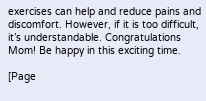exercises can help and reduce pains and discomfort. However, if it is too difficult, it’s understandable. Congratulations Mom! Be happy in this exciting time.

[Page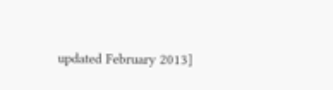updated February 2013]